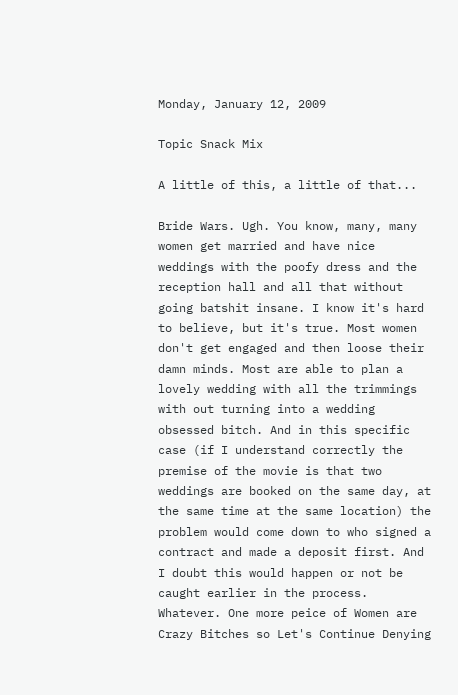Monday, January 12, 2009

Topic Snack Mix

A little of this, a little of that...

Bride Wars. Ugh. You know, many, many women get married and have nice weddings with the poofy dress and the reception hall and all that without going batshit insane. I know it's hard to believe, but it's true. Most women don't get engaged and then loose their damn minds. Most are able to plan a lovely wedding with all the trimmings with out turning into a wedding obsessed bitch. And in this specific case (if I understand correctly the premise of the movie is that two weddings are booked on the same day, at the same time at the same location) the problem would come down to who signed a contract and made a deposit first. And I doubt this would happen or not be caught earlier in the process. Whatever. One more peice of Women are Crazy Bitches so Let's Continue Denying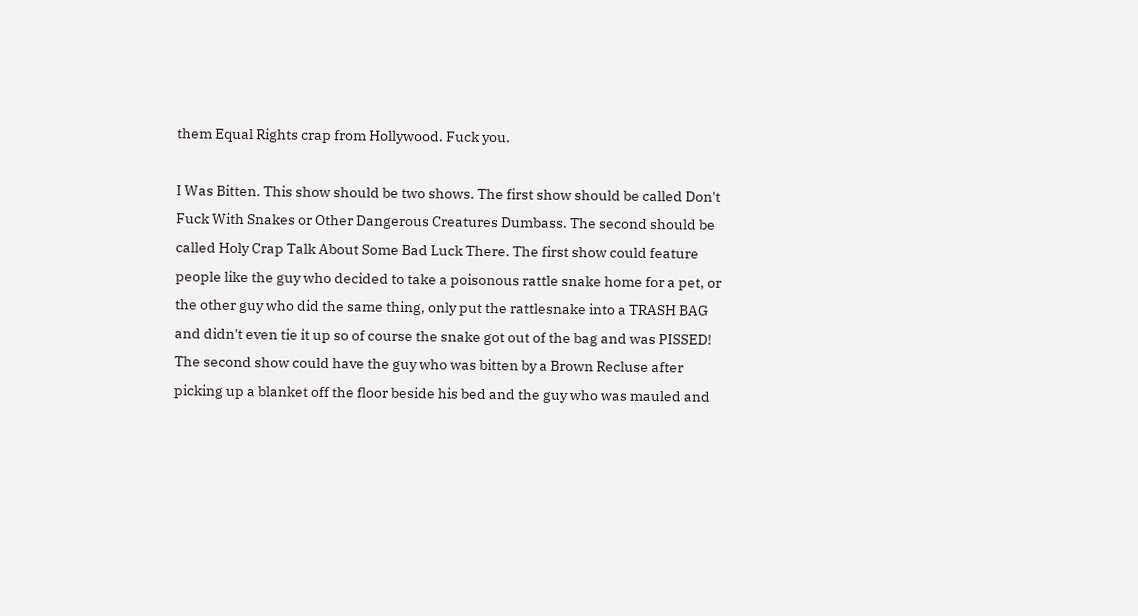them Equal Rights crap from Hollywood. Fuck you.

I Was Bitten. This show should be two shows. The first show should be called Don't Fuck With Snakes or Other Dangerous Creatures Dumbass. The second should be called Holy Crap Talk About Some Bad Luck There. The first show could feature people like the guy who decided to take a poisonous rattle snake home for a pet, or the other guy who did the same thing, only put the rattlesnake into a TRASH BAG and didn't even tie it up so of course the snake got out of the bag and was PISSED! The second show could have the guy who was bitten by a Brown Recluse after picking up a blanket off the floor beside his bed and the guy who was mauled and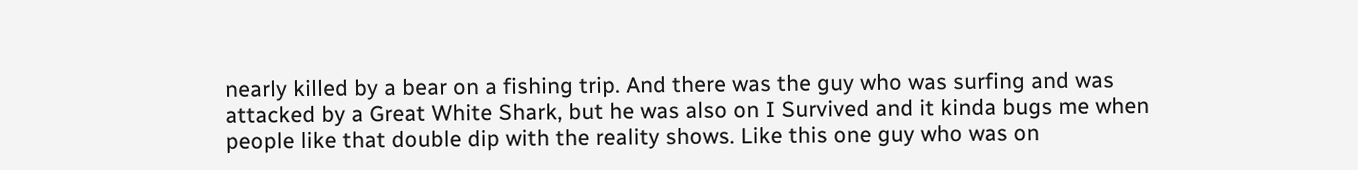nearly killed by a bear on a fishing trip. And there was the guy who was surfing and was attacked by a Great White Shark, but he was also on I Survived and it kinda bugs me when people like that double dip with the reality shows. Like this one guy who was on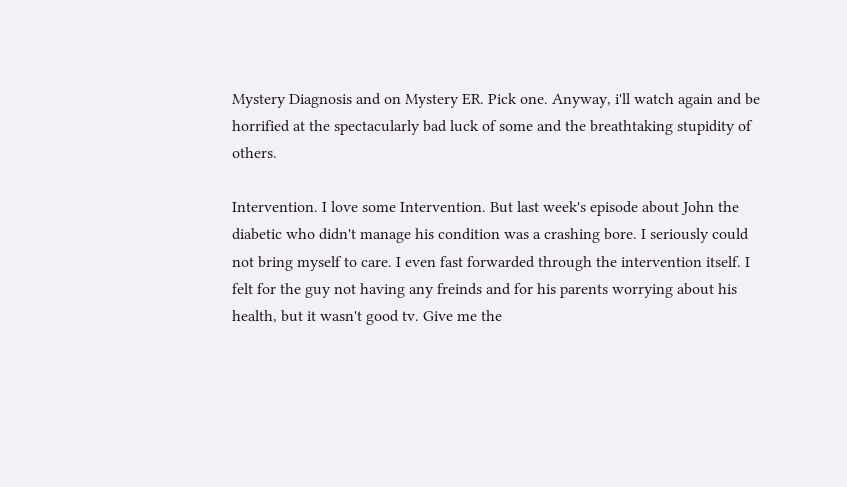Mystery Diagnosis and on Mystery ER. Pick one. Anyway, i'll watch again and be horrified at the spectacularly bad luck of some and the breathtaking stupidity of others.

Intervention. I love some Intervention. But last week's episode about John the diabetic who didn't manage his condition was a crashing bore. I seriously could not bring myself to care. I even fast forwarded through the intervention itself. I felt for the guy not having any freinds and for his parents worrying about his health, but it wasn't good tv. Give me the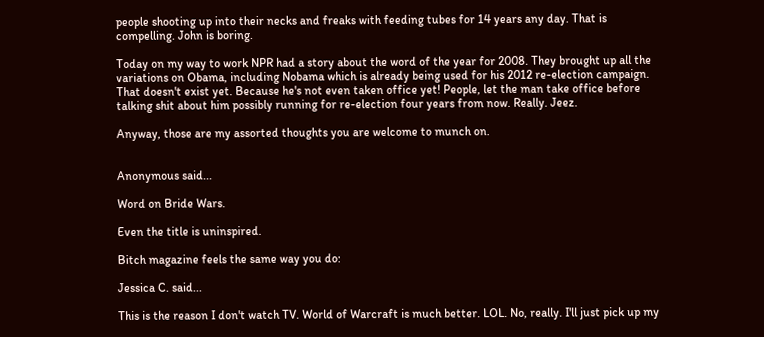people shooting up into their necks and freaks with feeding tubes for 14 years any day. That is compelling. John is boring.

Today on my way to work NPR had a story about the word of the year for 2008. They brought up all the variations on Obama, including Nobama which is already being used for his 2012 re-election campaign. That doesn't exist yet. Because he's not even taken office yet! People, let the man take office before talking shit about him possibly running for re-election four years from now. Really. Jeez.

Anyway, those are my assorted thoughts you are welcome to munch on.


Anonymous said...

Word on Bride Wars.

Even the title is uninspired.

Bitch magazine feels the same way you do:

Jessica C. said...

This is the reason I don't watch TV. World of Warcraft is much better. LOL. No, really. I'll just pick up my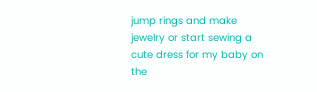jump rings and make jewelry or start sewing a cute dress for my baby on the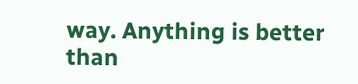way. Anything is better than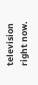television right now.